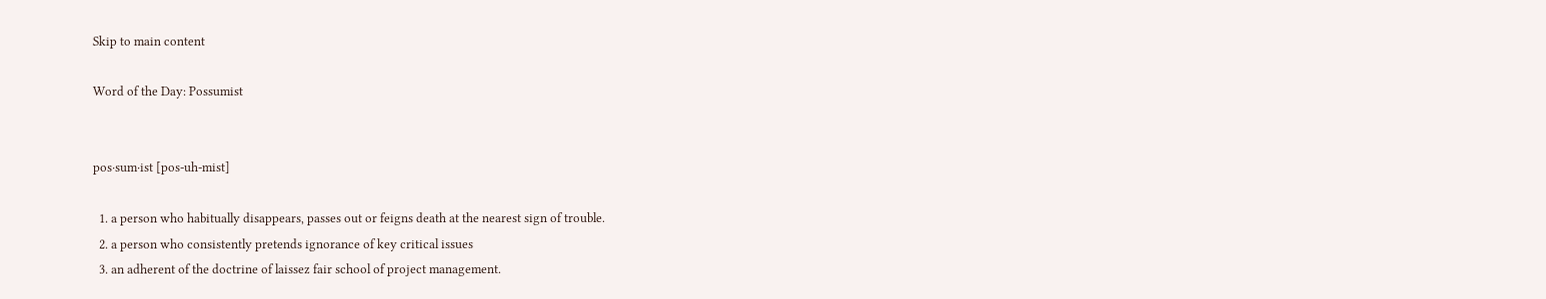Skip to main content

Word of the Day: Possumist


pos·sum·ist [pos-uh-mist]

  1. a person who habitually disappears, passes out or feigns death at the nearest sign of trouble.
  2. a person who consistently pretends ignorance of key critical issues
  3. an adherent of the doctrine of laissez fair school of project management.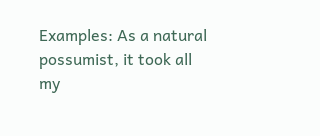Examples: As a natural possumist, it took all my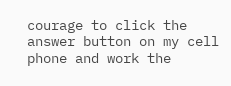courage to click the answer button on my cell phone and work the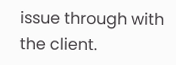issue through with the client.